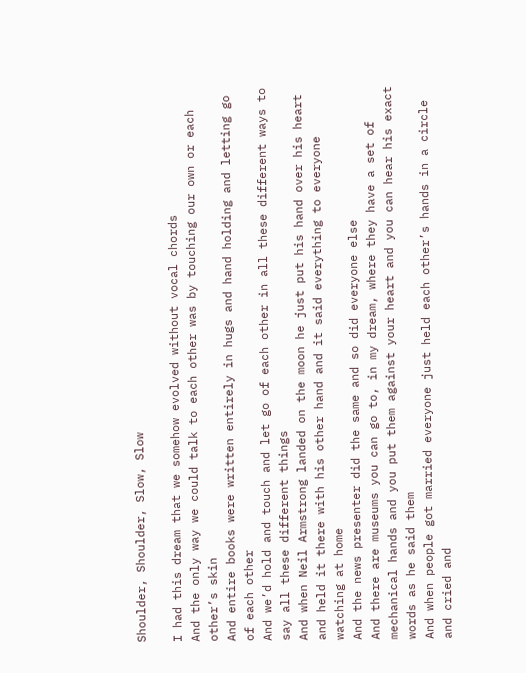Shoulder, Shoulder, Slow, Slow

I had this dream that we somehow evolved without vocal chords
And the only way we could talk to each other was by touching our own or each other’s skin
And entire books were written entirely in hugs and hand holding and letting go of each other
And we’d hold and touch and let go of each other in all these different ways to say all these different things
And when Neil Armstrong landed on the moon he just put his hand over his heart and held it there with his other hand and it said everything to everyone watching at home
And the news presenter did the same and so did everyone else
And there are museums you can go to, in my dream, where they have a set of mechanical hands and you put them against your heart and you can hear his exact words as he said them
And when people got married everyone just held each other’s hands in a circle and cried and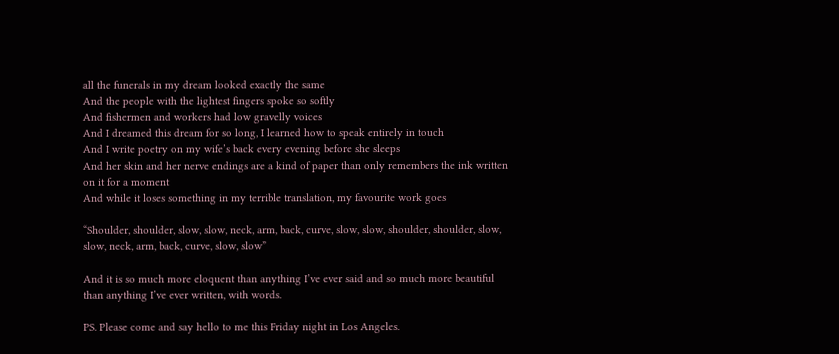all the funerals in my dream looked exactly the same
And the people with the lightest fingers spoke so softly
And fishermen and workers had low gravelly voices
And I dreamed this dream for so long, I learned how to speak entirely in touch
And I write poetry on my wife’s back every evening before she sleeps
And her skin and her nerve endings are a kind of paper than only remembers the ink written on it for a moment
And while it loses something in my terrible translation, my favourite work goes

“Shoulder, shoulder, slow, slow, neck, arm, back, curve, slow, slow, shoulder, shoulder, slow, slow, neck, arm, back, curve, slow, slow”

And it is so much more eloquent than anything I’ve ever said and so much more beautiful than anything I’ve ever written, with words.

PS. Please come and say hello to me this Friday night in Los Angeles.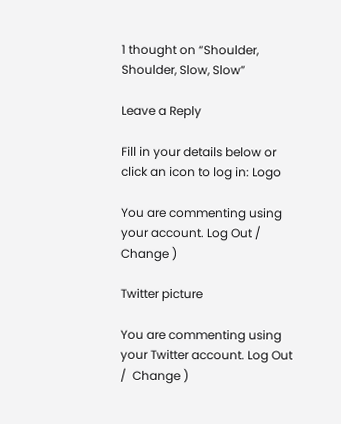1 thought on “Shoulder, Shoulder, Slow, Slow”

Leave a Reply

Fill in your details below or click an icon to log in: Logo

You are commenting using your account. Log Out /  Change )

Twitter picture

You are commenting using your Twitter account. Log Out /  Change )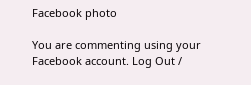Facebook photo

You are commenting using your Facebook account. Log Out /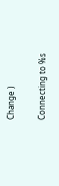Change )

Connecting to %s